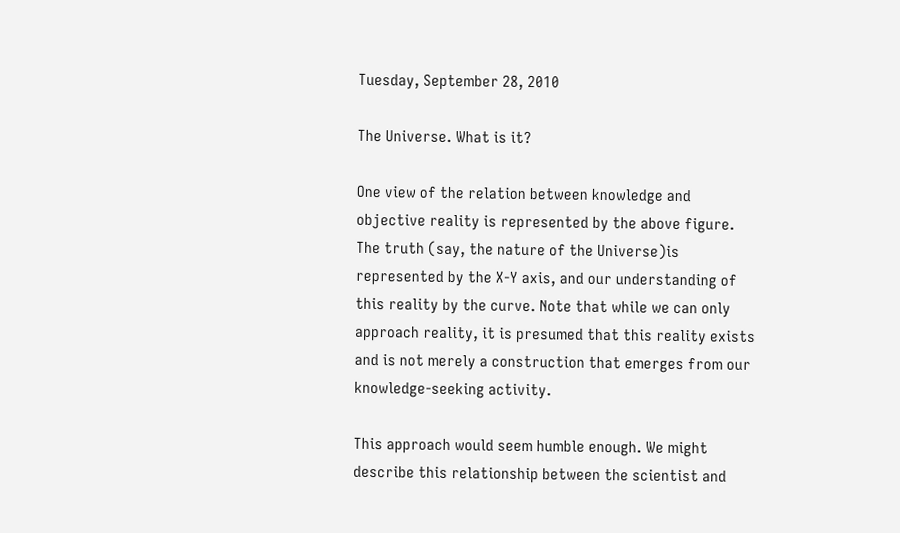Tuesday, September 28, 2010

The Universe. What is it?

One view of the relation between knowledge and objective reality is represented by the above figure. The truth (say, the nature of the Universe)is represented by the X-Y axis, and our understanding of this reality by the curve. Note that while we can only approach reality, it is presumed that this reality exists and is not merely a construction that emerges from our knowledge-seeking activity.

This approach would seem humble enough. We might describe this relationship between the scientist and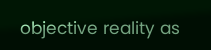objective reality as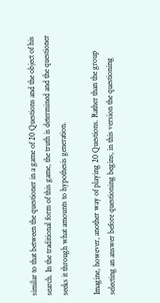similar to that between the questioner in a game of 20 Questions and the object of his search. In the traditional form of this game, the truth is determined and the questioner seeks it through what amounts to hypothesis generation.

Imagine, however, another way of playing 20 Questions. Rather than the group selecting an answer before questioning begins, in this version the questioning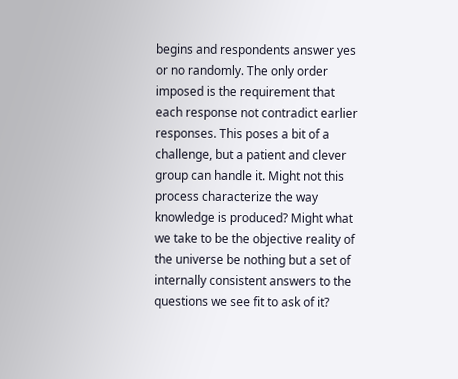begins and respondents answer yes or no randomly. The only order imposed is the requirement that each response not contradict earlier responses. This poses a bit of a challenge, but a patient and clever group can handle it. Might not this process characterize the way knowledge is produced? Might what we take to be the objective reality of the universe be nothing but a set of internally consistent answers to the questions we see fit to ask of it?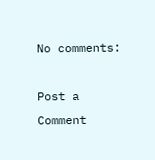No comments:

Post a Comment